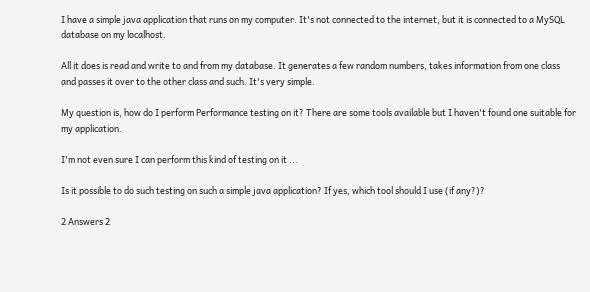I have a simple java application that runs on my computer. It's not connected to the internet, but it is connected to a MySQL database on my localhost.

All it does is read and write to and from my database. It generates a few random numbers, takes information from one class and passes it over to the other class and such. It's very simple.

My question is, how do I perform Performance testing on it? There are some tools available but I haven't found one suitable for my application.

I'm not even sure I can perform this kind of testing on it ...

Is it possible to do such testing on such a simple java application? If yes, which tool should I use (if any?)?

2 Answers 2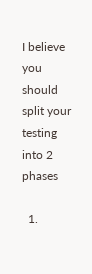I believe you should split your testing into 2 phases

  1.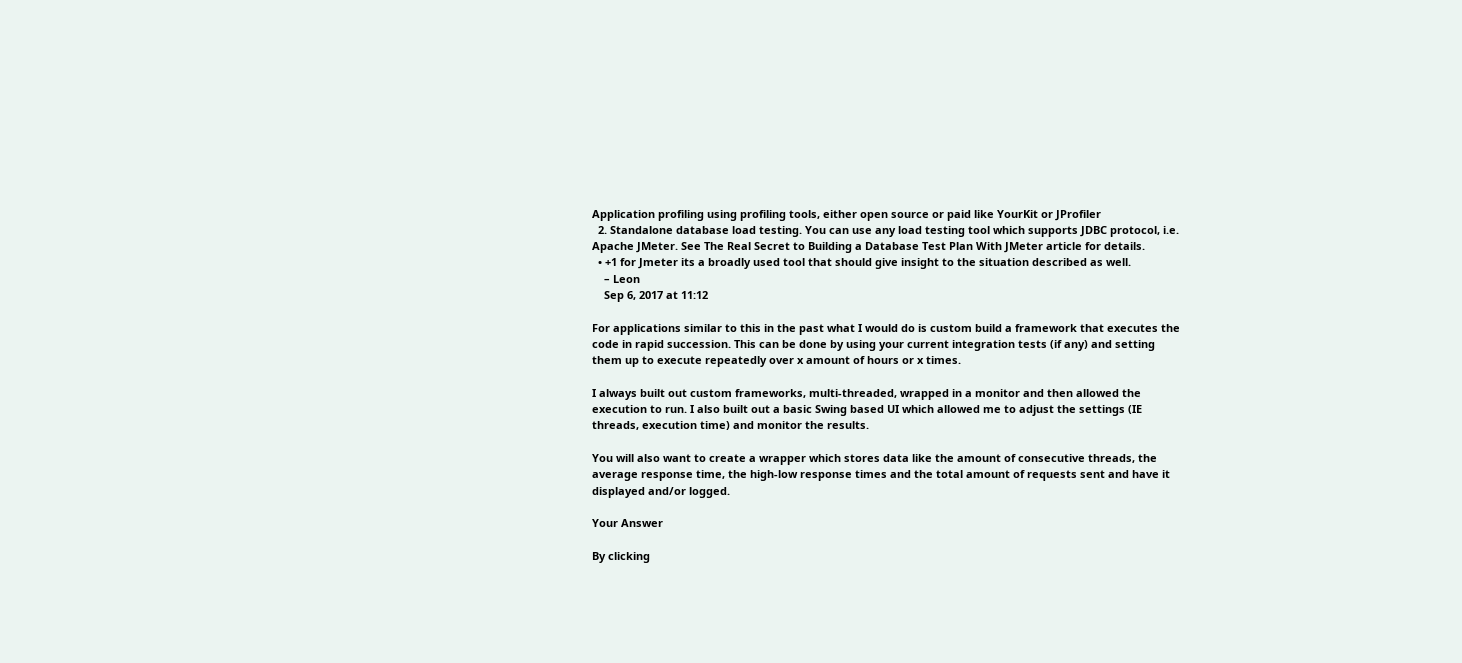Application profiling using profiling tools, either open source or paid like YourKit or JProfiler
  2. Standalone database load testing. You can use any load testing tool which supports JDBC protocol, i.e. Apache JMeter. See The Real Secret to Building a Database Test Plan With JMeter article for details.
  • +1 for Jmeter its a broadly used tool that should give insight to the situation described as well.
    – Leon
    Sep 6, 2017 at 11:12

For applications similar to this in the past what I would do is custom build a framework that executes the code in rapid succession. This can be done by using your current integration tests (if any) and setting them up to execute repeatedly over x amount of hours or x times.

I always built out custom frameworks, multi-threaded, wrapped in a monitor and then allowed the execution to run. I also built out a basic Swing based UI which allowed me to adjust the settings (IE threads, execution time) and monitor the results.

You will also want to create a wrapper which stores data like the amount of consecutive threads, the average response time, the high-low response times and the total amount of requests sent and have it displayed and/or logged.

Your Answer

By clicking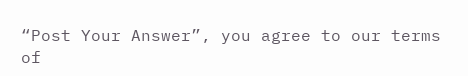“Post Your Answer”, you agree to our terms of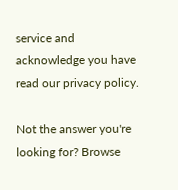service and acknowledge you have read our privacy policy.

Not the answer you're looking for? Browse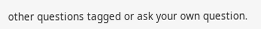other questions tagged or ask your own question.